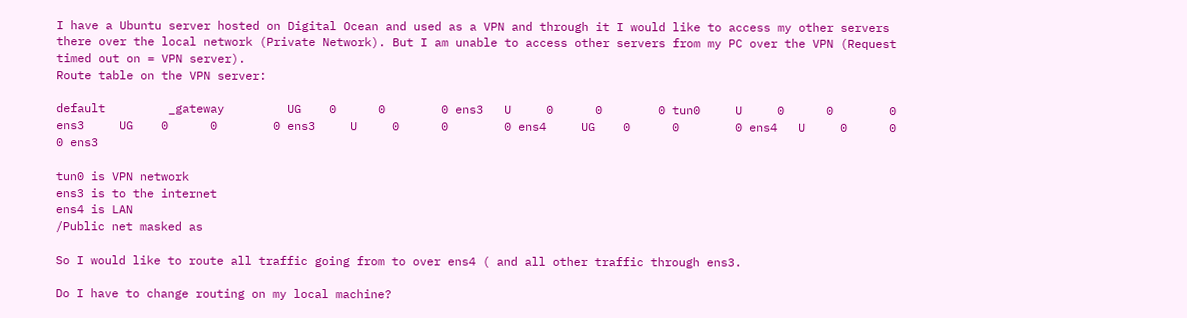I have a Ubuntu server hosted on Digital Ocean and used as a VPN and through it I would like to access my other servers there over the local network (Private Network). But I am unable to access other servers from my PC over the VPN (Request timed out on = VPN server).
Route table on the VPN server:

default         _gateway         UG    0      0        0 ens3   U     0      0        0 tun0     U     0      0        0 ens3     UG    0      0        0 ens3     U     0      0        0 ens4     UG    0      0        0 ens4   U     0      0        0 ens3

tun0 is VPN network
ens3 is to the internet
ens4 is LAN
/Public net masked as

So I would like to route all traffic going from to over ens4 ( and all other traffic through ens3.

Do I have to change routing on my local machine?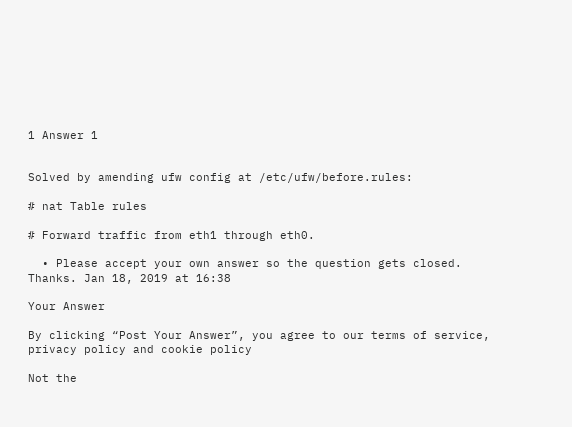1 Answer 1


Solved by amending ufw config at /etc/ufw/before.rules:

# nat Table rules

# Forward traffic from eth1 through eth0.

  • Please accept your own answer so the question gets closed. Thanks. Jan 18, 2019 at 16:38

Your Answer

By clicking “Post Your Answer”, you agree to our terms of service, privacy policy and cookie policy

Not the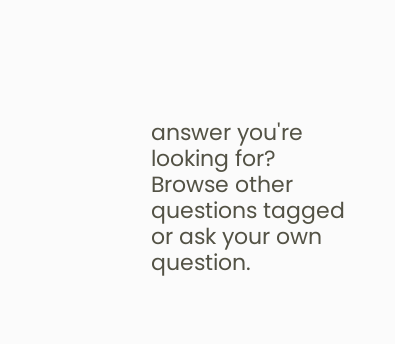answer you're looking for? Browse other questions tagged or ask your own question.